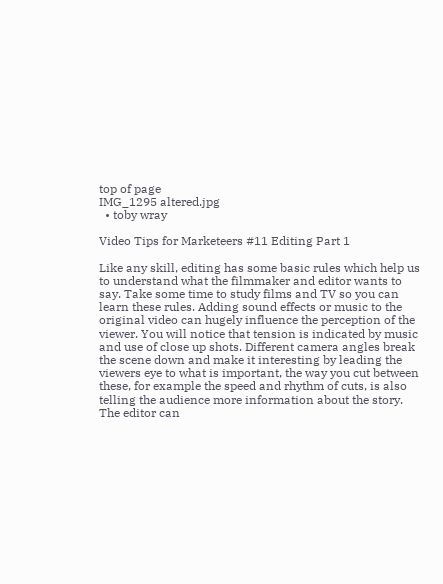top of page
IMG_1295 altered.jpg
  • toby wray

Video Tips for Marketeers #11 Editing Part 1

Like any skill, editing has some basic rules which help us to understand what the filmmaker and editor wants to say. Take some time to study films and TV so you can learn these rules. Adding sound effects or music to the original video can hugely influence the perception of the viewer. You will notice that tension is indicated by music and use of close up shots. Different camera angles break the scene down and make it interesting by leading the viewers eye to what is important, the way you cut between these, for example the speed and rhythm of cuts, is also telling the audience more information about the story. The editor can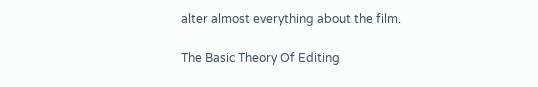alter almost everything about the film.

The Basic Theory Of Editing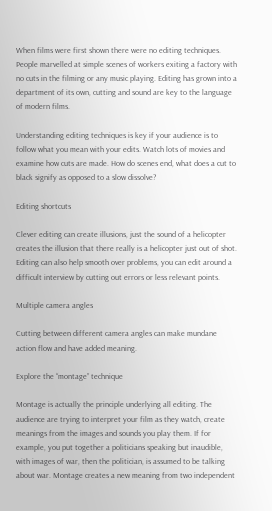When films were first shown there were no editing techniques. People marvelled at simple scenes of workers exiting a factory with no cuts in the filming or any music playing. Editing has grown into a department of its own, cutting and sound are key to the language of modern films.

Understanding editing techniques is key if your audience is to follow what you mean with your edits. Watch lots of movies and examine how cuts are made. How do scenes end, what does a cut to black signify as opposed to a slow dissolve?

Editing shortcuts

Clever editing can create illusions, just the sound of a helicopter creates the illusion that there really is a helicopter just out of shot. Editing can also help smooth over problems, you can edit around a difficult interview by cutting out errors or less relevant points.

Multiple camera angles

Cutting between different camera angles can make mundane action flow and have added meaning.

Explore the “montage” technique

Montage is actually the principle underlying all editing. The audience are trying to interpret your film as they watch, create meanings from the images and sounds you play them. If for example, you put together a politicians speaking but inaudible, with images of war, then the politician, is assumed to be talking about war. Montage creates a new meaning from two independent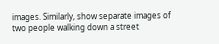images. Similarly, show separate images of two people walking down a street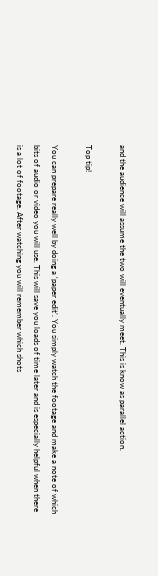and the audience will assume the two will eventually meet. This is know as parallel action.

Top tip!

You can prepare really well by doing a ‘paper edit’. You simply watch the footage and make a note of which bits of audio or video you will use. This will save you loads of time later and is especially helpful when there is a lot of footage. After watching you will remember which shots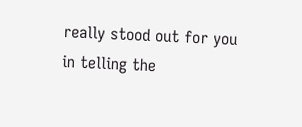really stood out for you in telling the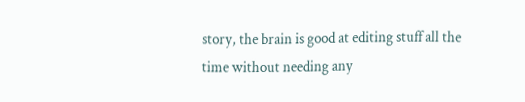story, the brain is good at editing stuff all the time without needing any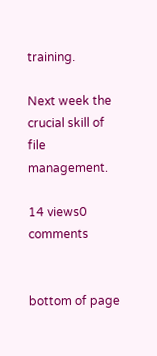training.

Next week the crucial skill of file management.

14 views0 comments


bottom of page